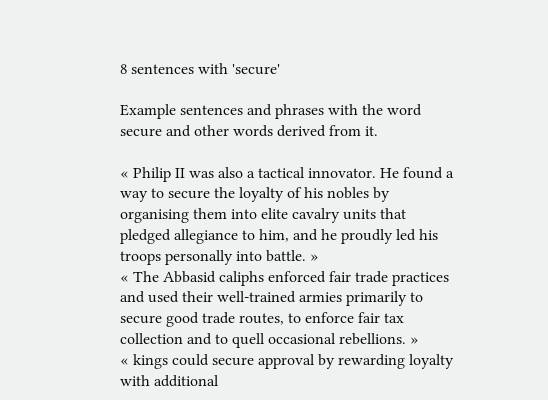8 sentences with 'secure'

Example sentences and phrases with the word secure and other words derived from it.

« Philip II was also a tactical innovator. He found a way to secure the loyalty of his nobles by organising them into elite cavalry units that pledged allegiance to him, and he proudly led his troops personally into battle. »
« The Abbasid caliphs enforced fair trade practices and used their well-trained armies primarily to secure good trade routes, to enforce fair tax collection and to quell occasional rebellions. »
« kings could secure approval by rewarding loyalty with additional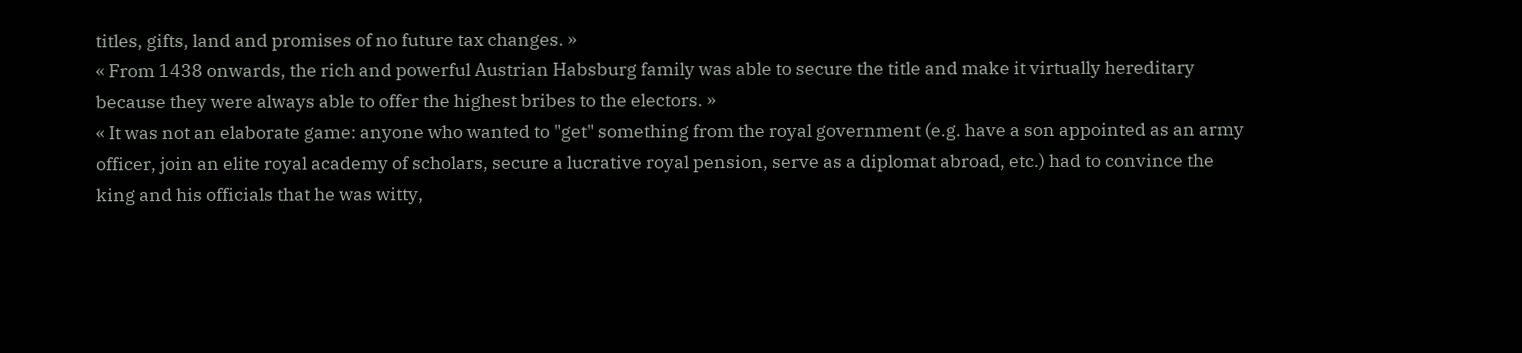titles, gifts, land and promises of no future tax changes. »
« From 1438 onwards, the rich and powerful Austrian Habsburg family was able to secure the title and make it virtually hereditary because they were always able to offer the highest bribes to the electors. »
« It was not an elaborate game: anyone who wanted to "get" something from the royal government (e.g. have a son appointed as an army officer, join an elite royal academy of scholars, secure a lucrative royal pension, serve as a diplomat abroad, etc.) had to convince the king and his officials that he was witty,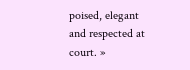poised, elegant and respected at court. »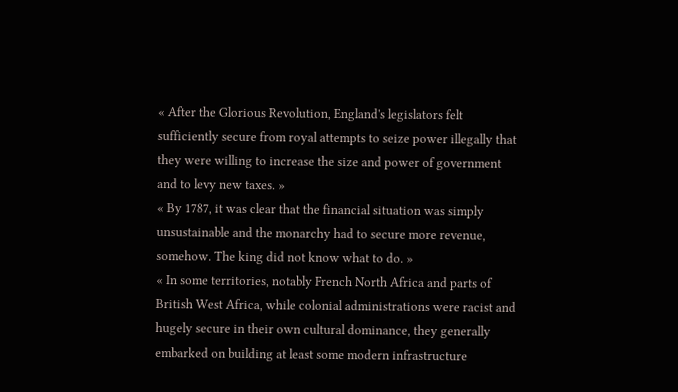« After the Glorious Revolution, England's legislators felt sufficiently secure from royal attempts to seize power illegally that they were willing to increase the size and power of government and to levy new taxes. »
« By 1787, it was clear that the financial situation was simply unsustainable and the monarchy had to secure more revenue, somehow. The king did not know what to do. »
« In some territories, notably French North Africa and parts of British West Africa, while colonial administrations were racist and hugely secure in their own cultural dominance, they generally embarked on building at least some modern infrastructure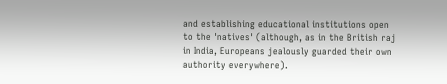and establishing educational institutions open to the 'natives' (although, as in the British raj in India, Europeans jealously guarded their own authority everywhere).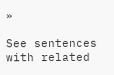»

See sentences with related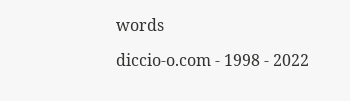words

diccio-o.com - 1998 - 2022